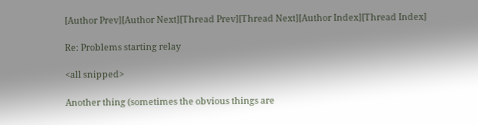[Author Prev][Author Next][Thread Prev][Thread Next][Author Index][Thread Index]

Re: Problems starting relay

<all snipped>

Another thing (sometimes the obvious things are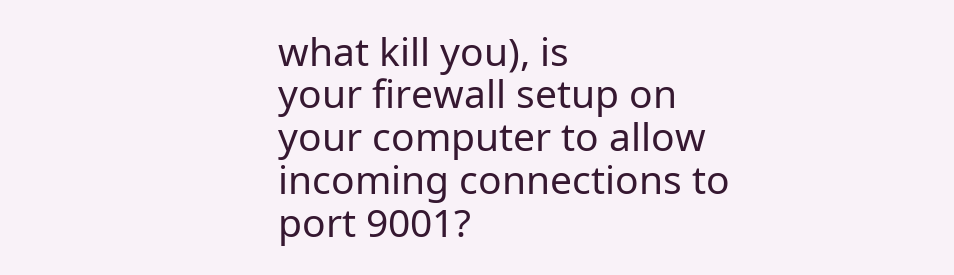what kill you), is
your firewall setup on your computer to allow incoming connections to
port 9001?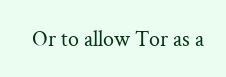Or to allow Tor as a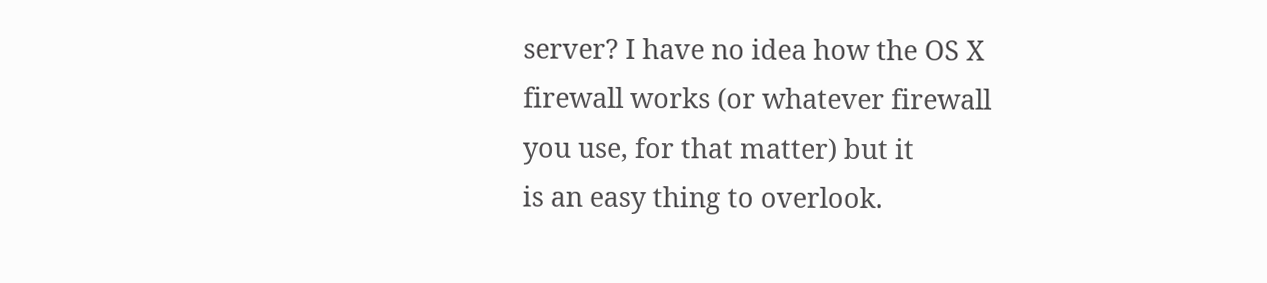server? I have no idea how the OS X
firewall works (or whatever firewall you use, for that matter) but it
is an easy thing to overlook.